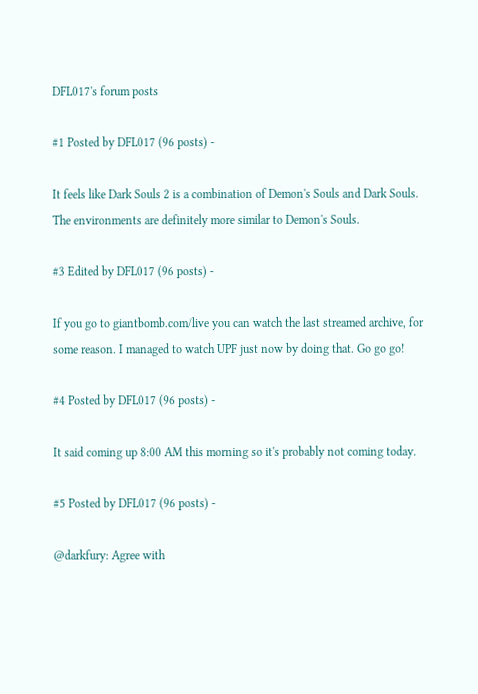DFL017's forum posts

#1 Posted by DFL017 (96 posts) -

It feels like Dark Souls 2 is a combination of Demon's Souls and Dark Souls. The environments are definitely more similar to Demon's Souls.

#3 Edited by DFL017 (96 posts) -

If you go to giantbomb.com/live you can watch the last streamed archive, for some reason. I managed to watch UPF just now by doing that. Go go go!

#4 Posted by DFL017 (96 posts) -

It said coming up 8:00 AM this morning so it's probably not coming today.

#5 Posted by DFL017 (96 posts) -

@darkfury: Agree with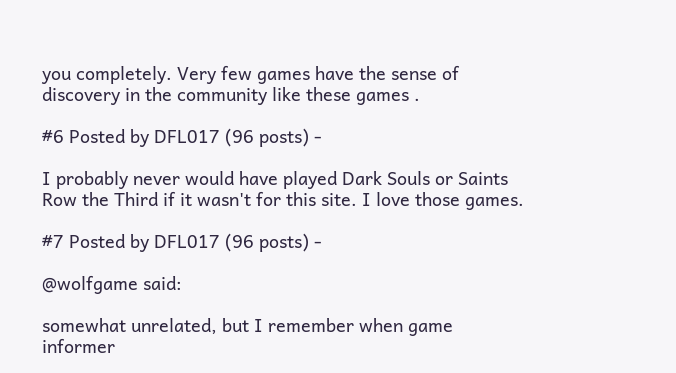you completely. Very few games have the sense of discovery in the community like these games .

#6 Posted by DFL017 (96 posts) -

I probably never would have played Dark Souls or Saints Row the Third if it wasn't for this site. I love those games.

#7 Posted by DFL017 (96 posts) -

@wolfgame said:

somewhat unrelated, but I remember when game informer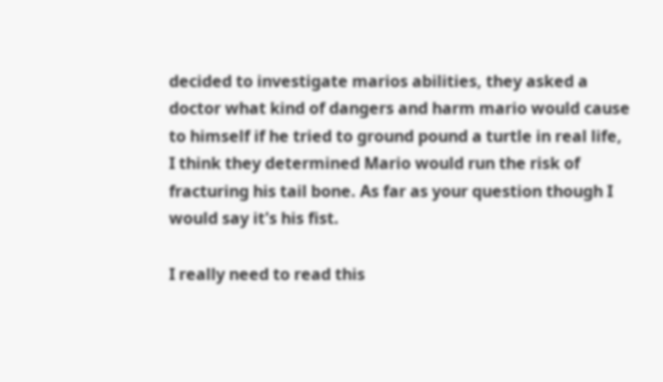decided to investigate marios abilities, they asked a doctor what kind of dangers and harm mario would cause to himself if he tried to ground pound a turtle in real life, I think they determined Mario would run the risk of fracturing his tail bone. As far as your question though I would say it's his fist.

I really need to read this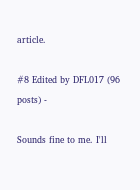article.

#8 Edited by DFL017 (96 posts) -

Sounds fine to me. I'll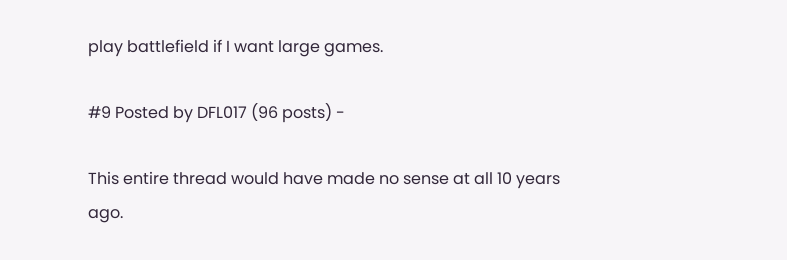play battlefield if I want large games.

#9 Posted by DFL017 (96 posts) -

This entire thread would have made no sense at all 10 years ago.